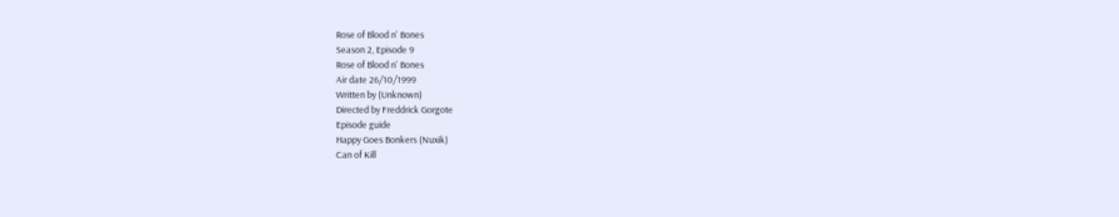Rose of Blood n' Bones
Season 2, Episode 9
Rose of Blood n' Bones
Air date 26/10/1999
Written by (Unknown)
Directed by Freddrick Gorgote
Episode guide
Happy Goes Bonkers (Nuxik)
Can of Kill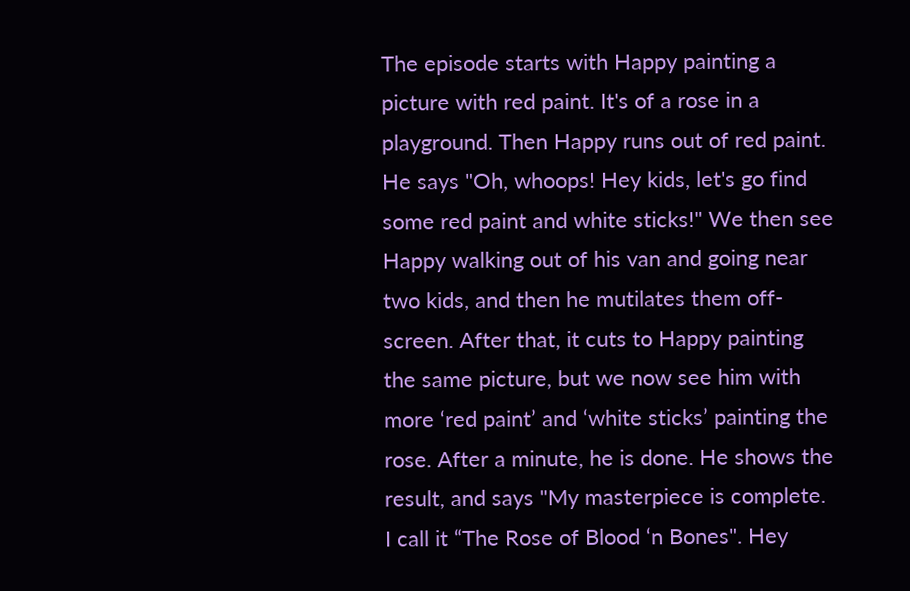The episode starts with Happy painting a picture with red paint. It's of a rose in a playground. Then Happy runs out of red paint. He says "Oh, whoops! Hey kids, let's go find some red paint and white sticks!" We then see Happy walking out of his van and going near two kids, and then he mutilates them off-screen. After that, it cuts to Happy painting the same picture, but we now see him with more ‘red paint’ and ‘white sticks’ painting the rose. After a minute, he is done. He shows the result, and says "My masterpiece is complete. I call it “The Rose of Blood ‘n Bones". Hey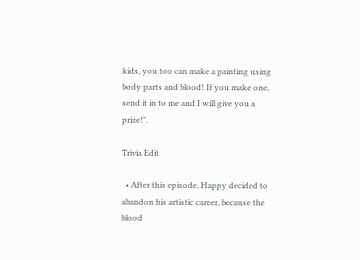kids, you too can make a painting using body parts and blood! If you make one, send it in to me and I will give you a prize!".

Trivia Edit

  • After this episode, Happy decided to abandon his artistic career, because the blood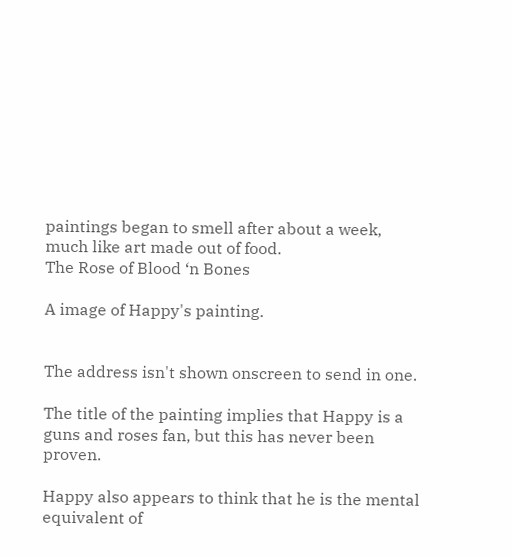paintings began to smell after about a week, much like art made out of food.
The Rose of Blood ‘n Bones

A image of Happy's painting.


The address isn't shown onscreen to send in one.

The title of the painting implies that Happy is a guns and roses fan, but this has never been proven.

Happy also appears to think that he is the mental equivalent of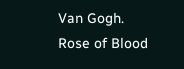Van Gogh.
Rose of Blood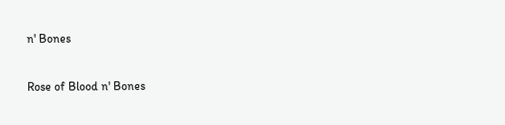n' Bones

Rose of Blood n' Bones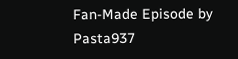Fan-Made Episode by Pasta937